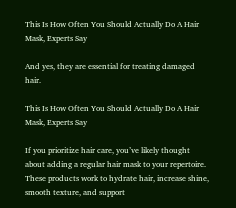This Is How Often You Should Actually Do A Hair Mask, Experts Say

And yes, they are essential for treating damaged hair.

This Is How Often You Should Actually Do A Hair Mask, Experts Say

If you prioritize hair care, you’ve likely thought about adding a regular hair mask to your repertoire. These products work to hydrate hair, increase shine, smooth texture, and support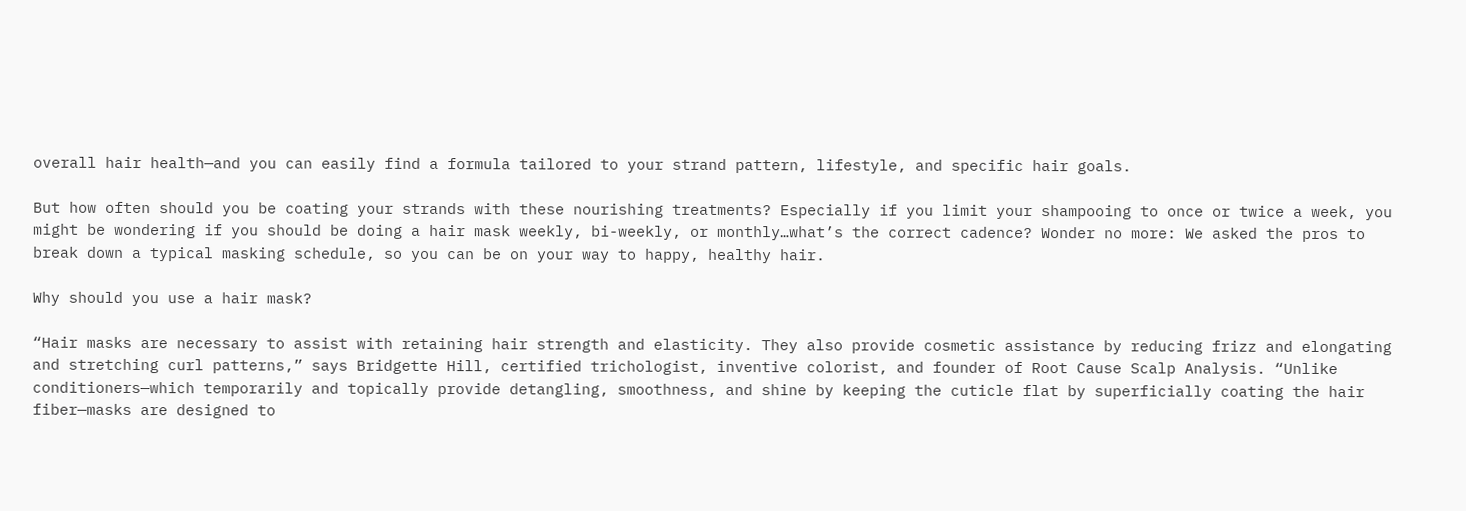overall hair health—and you can easily find a formula tailored to your strand pattern, lifestyle, and specific hair goals.

But how often should you be coating your strands with these nourishing treatments? Especially if you limit your shampooing to once or twice a week, you might be wondering if you should be doing a hair mask weekly, bi-weekly, or monthly…what’s the correct cadence? Wonder no more: We asked the pros to break down a typical masking schedule, so you can be on your way to happy, healthy hair.

Why should you use a hair mask?

“Hair masks are necessary to assist with retaining hair strength and elasticity. They also provide cosmetic assistance by reducing frizz and elongating and stretching curl patterns,” says Bridgette Hill, certified trichologist, inventive colorist, and founder of Root Cause Scalp Analysis. “Unlike conditioners—which temporarily and topically provide detangling, smoothness, and shine by keeping the cuticle flat by superficially coating the hair fiber—masks are designed to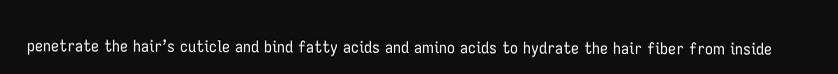penetrate the hair’s cuticle and bind fatty acids and amino acids to hydrate the hair fiber from inside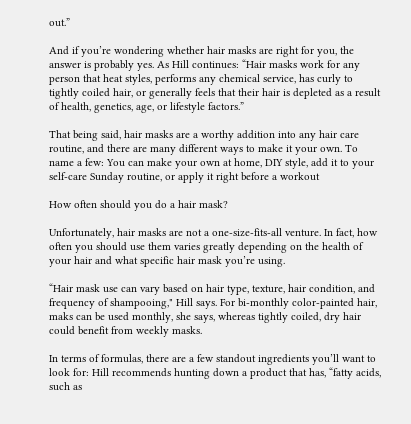out.”

And if you’re wondering whether hair masks are right for you, the answer is probably yes. As Hill continues: “Hair masks work for any person that heat styles, performs any chemical service, has curly to tightly coiled hair, or generally feels that their hair is depleted as a result of health, genetics, age, or lifestyle factors.”

That being said, hair masks are a worthy addition into any hair care routine, and there are many different ways to make it your own. To name a few: You can make your own at home, DIY style, add it to your self-care Sunday routine, or apply it right before a workout

How often should you do a hair mask?

Unfortunately, hair masks are not a one-size-fits-all venture. In fact, how often you should use them varies greatly depending on the health of your hair and what specific hair mask you’re using.

“Hair mask use can vary based on hair type, texture, hair condition, and frequency of shampooing," Hill says. For bi-monthly color-painted hair, maks can be used monthly, she says, whereas tightly coiled, dry hair could benefit from weekly masks.

In terms of formulas, there are a few standout ingredients you’ll want to look for: Hill recommends hunting down a product that has, “fatty acids, such as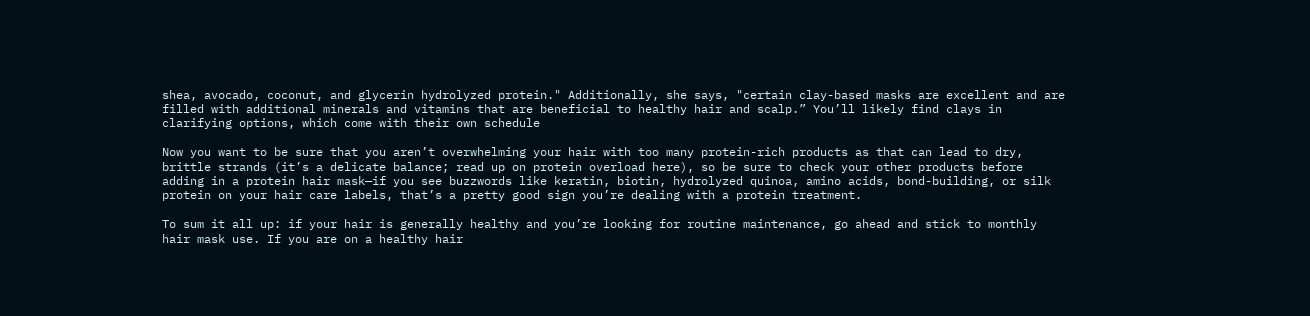shea, avocado, coconut, and glycerin hydrolyzed protein." Additionally, she says, "certain clay-based masks are excellent and are filled with additional minerals and vitamins that are beneficial to healthy hair and scalp.” You’ll likely find clays in clarifying options, which come with their own schedule

Now you want to be sure that you aren’t overwhelming your hair with too many protein-rich products as that can lead to dry, brittle strands (it’s a delicate balance; read up on protein overload here), so be sure to check your other products before adding in a protein hair mask—if you see buzzwords like keratin, biotin, hydrolyzed quinoa, amino acids, bond-building, or silk protein on your hair care labels, that’s a pretty good sign you’re dealing with a protein treatment.

To sum it all up: if your hair is generally healthy and you’re looking for routine maintenance, go ahead and stick to monthly hair mask use. If you are on a healthy hair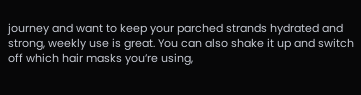journey and want to keep your parched strands hydrated and strong, weekly use is great. You can also shake it up and switch off which hair masks you’re using,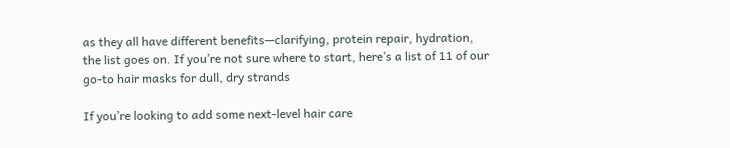as they all have different benefits—clarifying, protein repair, hydration, the list goes on. If you’re not sure where to start, here’s a list of 11 of our go-to hair masks for dull, dry strands

If you’re looking to add some next-level hair care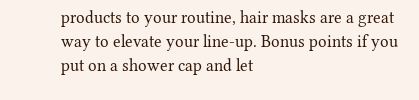products to your routine, hair masks are a great way to elevate your line-up. Bonus points if you put on a shower cap and let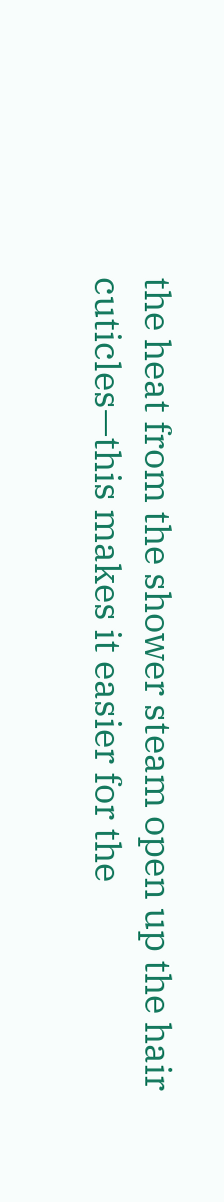the heat from the shower steam open up the hair cuticles—this makes it easier for the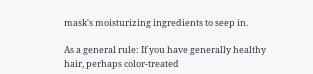mask's moisturizing ingredients to seep in.

As a general rule: If you have generally healthy hair, perhaps color-treated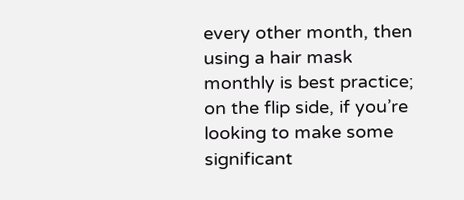every other month, then using a hair mask monthly is best practice; on the flip side, if you’re looking to make some significant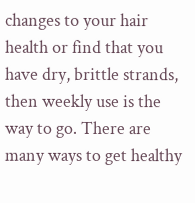changes to your hair health or find that you have dry, brittle strands, then weekly use is the way to go. There are many ways to get healthy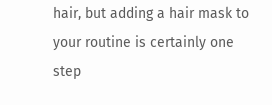hair, but adding a hair mask to your routine is certainly one step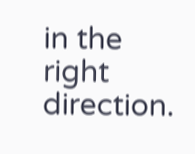in the right direction.